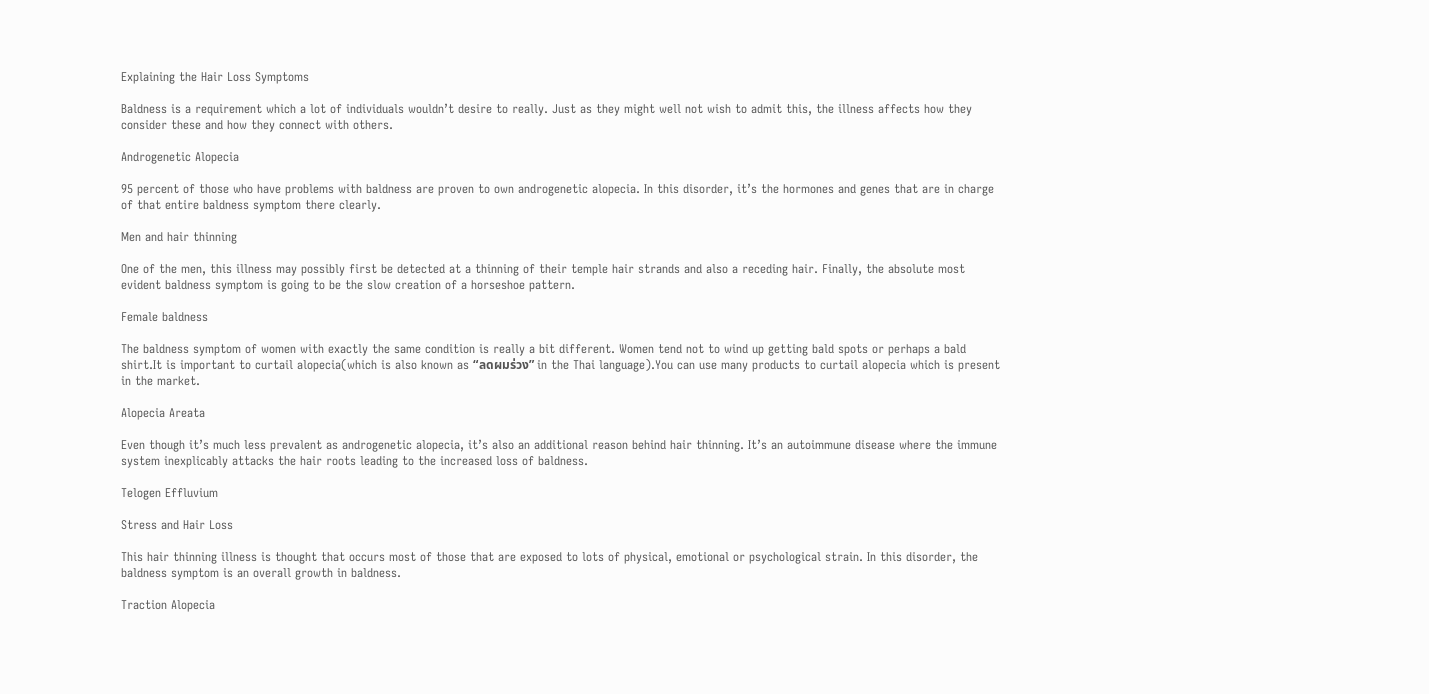Explaining the Hair Loss Symptoms

Baldness is a requirement which a lot of individuals wouldn’t desire to really. Just as they might well not wish to admit this, the illness affects how they consider these and how they connect with others.

Androgenetic Alopecia

95 percent of those who have problems with baldness are proven to own androgenetic alopecia. In this disorder, it’s the hormones and genes that are in charge of that entire baldness symptom there clearly.

Men and hair thinning

One of the men, this illness may possibly first be detected at a thinning of their temple hair strands and also a receding hair. Finally, the absolute most evident baldness symptom is going to be the slow creation of a horseshoe pattern.

Female baldness

The baldness symptom of women with exactly the same condition is really a bit different. Women tend not to wind up getting bald spots or perhaps a bald shirt.It is important to curtail alopecia(which is also known as “ลดผมร่วง” in the Thai language).You can use many products to curtail alopecia which is present in the market.

Alopecia Areata

Even though it’s much less prevalent as androgenetic alopecia, it’s also an additional reason behind hair thinning. It’s an autoimmune disease where the immune system inexplicably attacks the hair roots leading to the increased loss of baldness.

Telogen Effluvium

Stress and Hair Loss

This hair thinning illness is thought that occurs most of those that are exposed to lots of physical, emotional or psychological strain. In this disorder, the baldness symptom is an overall growth in baldness.

Traction Alopecia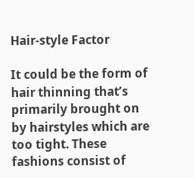Hair-style Factor

It could be the form of hair thinning that’s primarily brought on by hairstyles which are too tight. These fashions consist of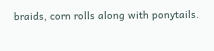braids, corn rolls along with ponytails.